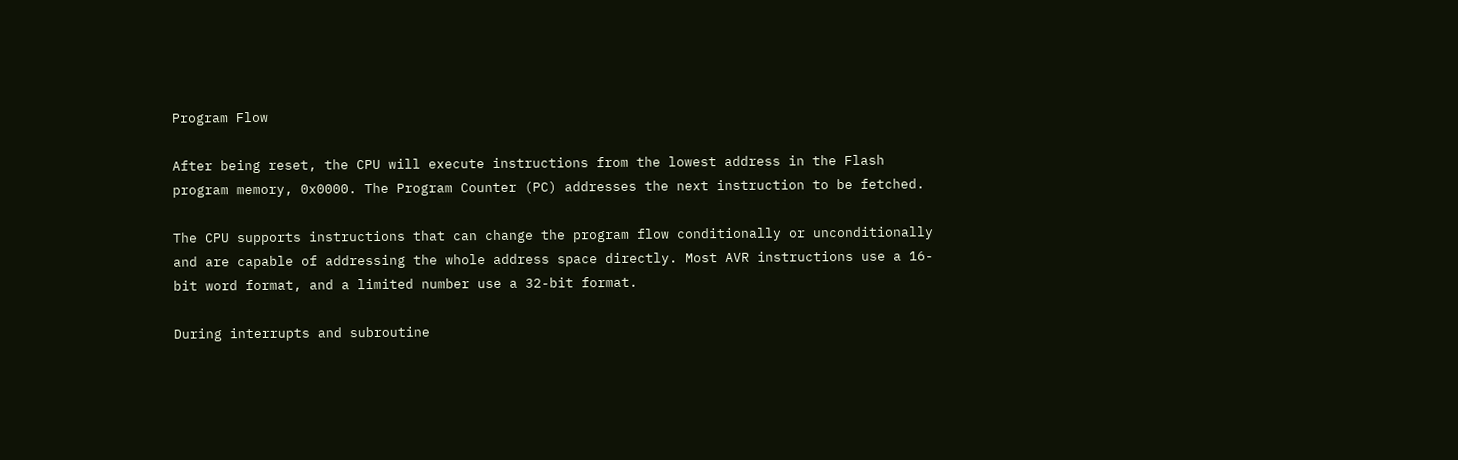Program Flow

After being reset, the CPU will execute instructions from the lowest address in the Flash program memory, 0x0000. The Program Counter (PC) addresses the next instruction to be fetched.

The CPU supports instructions that can change the program flow conditionally or unconditionally and are capable of addressing the whole address space directly. Most AVR instructions use a 16-bit word format, and a limited number use a 32-bit format.

During interrupts and subroutine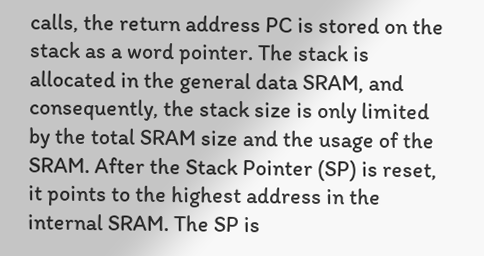calls, the return address PC is stored on the stack as a word pointer. The stack is allocated in the general data SRAM, and consequently, the stack size is only limited by the total SRAM size and the usage of the SRAM. After the Stack Pointer (SP) is reset, it points to the highest address in the internal SRAM. The SP is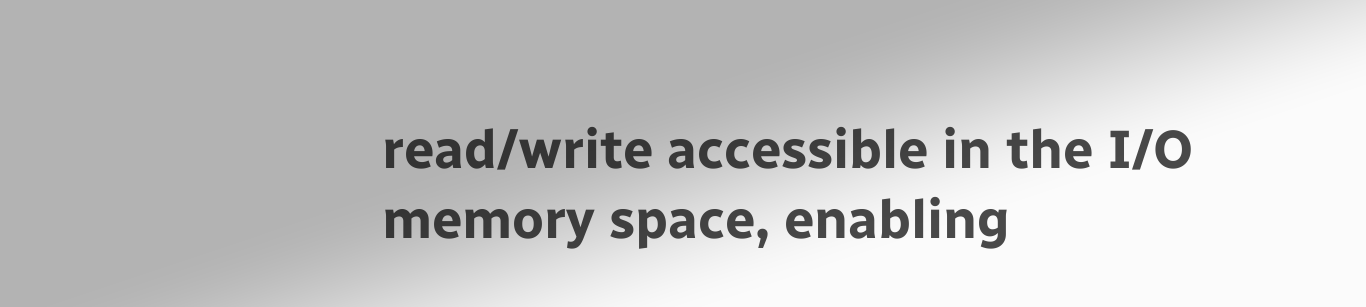read/write accessible in the I/O memory space, enabling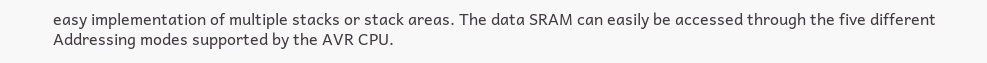easy implementation of multiple stacks or stack areas. The data SRAM can easily be accessed through the five different Addressing modes supported by the AVR CPU.